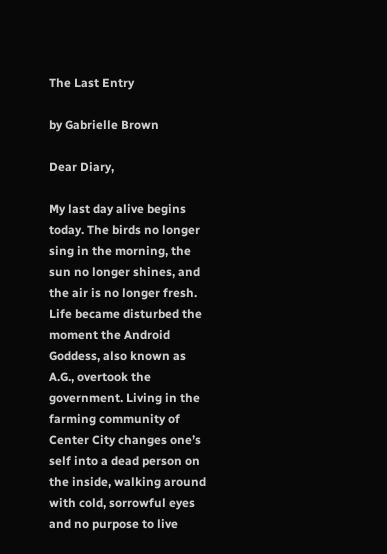The Last Entry

by Gabrielle Brown

Dear Diary,

My last day alive begins today. The birds no longer sing in the morning, the sun no longer shines, and the air is no longer fresh. Life became disturbed the moment the Android Goddess, also known as A.G., overtook the government. Living in the farming community of Center City changes one’s self into a dead person on the inside, walking around with cold, sorrowful eyes and no purpose to live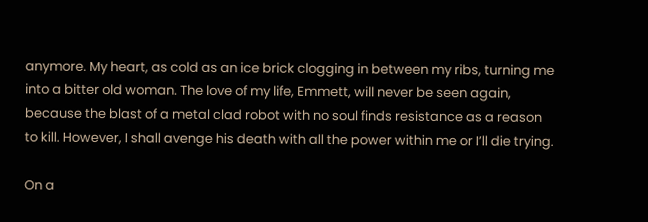anymore. My heart, as cold as an ice brick clogging in between my ribs, turning me into a bitter old woman. The love of my life, Emmett, will never be seen again, because the blast of a metal clad robot with no soul finds resistance as a reason to kill. However, I shall avenge his death with all the power within me or I’ll die trying.

On a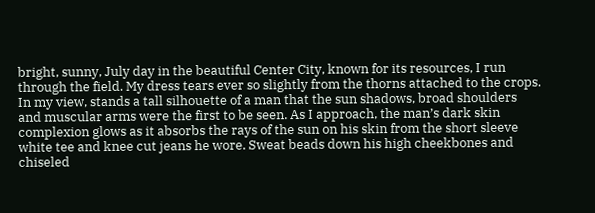bright, sunny, July day in the beautiful Center City, known for its resources, I run through the field. My dress tears ever so slightly from the thorns attached to the crops. In my view, stands a tall silhouette of a man that the sun shadows, broad shoulders and muscular arms were the first to be seen. As I approach, the man’s dark skin complexion glows as it absorbs the rays of the sun on his skin from the short sleeve white tee and knee cut jeans he wore. Sweat beads down his high cheekbones and chiseled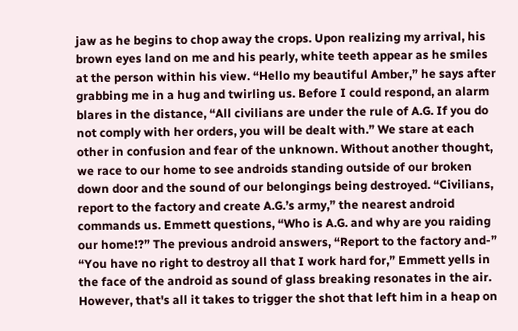jaw as he begins to chop away the crops. Upon realizing my arrival, his brown eyes land on me and his pearly, white teeth appear as he smiles at the person within his view. “Hello my beautiful Amber,” he says after grabbing me in a hug and twirling us. Before I could respond, an alarm blares in the distance, “All civilians are under the rule of A.G. If you do not comply with her orders, you will be dealt with.” We stare at each other in confusion and fear of the unknown. Without another thought, we race to our home to see androids standing outside of our broken down door and the sound of our belongings being destroyed. “Civilians, report to the factory and create A.G.’s army,” the nearest android commands us. Emmett questions, “Who is A.G. and why are you raiding our home!?” The previous android answers, “Report to the factory and-” “You have no right to destroy all that I work hard for,” Emmett yells in the face of the android as sound of glass breaking resonates in the air. However, that's all it takes to trigger the shot that left him in a heap on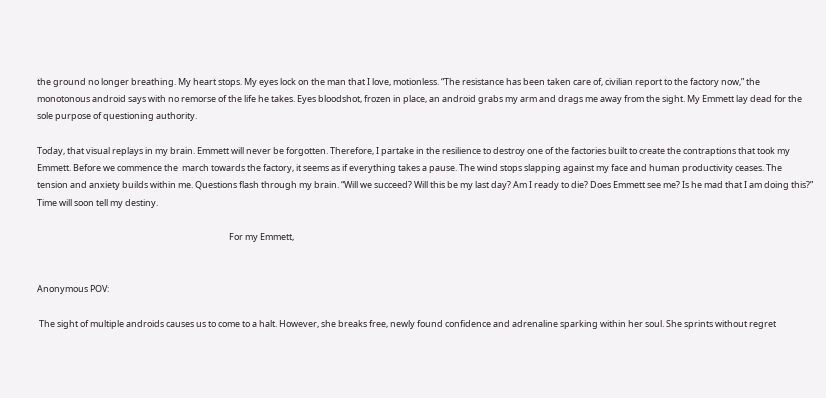the ground no longer breathing. My heart stops. My eyes lock on the man that I love, motionless. “The resistance has been taken care of, civilian report to the factory now,” the monotonous android says with no remorse of the life he takes. Eyes bloodshot, frozen in place, an android grabs my arm and drags me away from the sight. My Emmett lay dead for the sole purpose of questioning authority.

Today, that visual replays in my brain. Emmett will never be forgotten. Therefore, I partake in the resilience to destroy one of the factories built to create the contraptions that took my Emmett. Before we commence the  march towards the factory, it seems as if everything takes a pause. The wind stops slapping against my face and human productivity ceases. The tension and anxiety builds within me. Questions flash through my brain. “Will we succeed? Will this be my last day? Am I ready to die? Does Emmett see me? Is he mad that I am doing this?” Time will soon tell my destiny.

                                                                                                For my Emmett,


Anonymous POV:

 The sight of multiple androids causes us to come to a halt. However, she breaks free, newly found confidence and adrenaline sparking within her soul. She sprints without regret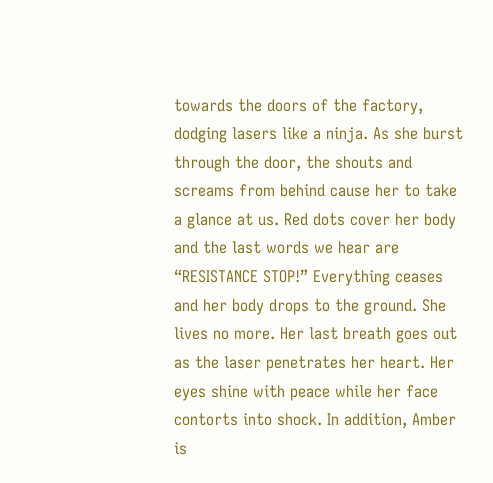towards the doors of the factory, dodging lasers like a ninja. As she burst through the door, the shouts and screams from behind cause her to take a glance at us. Red dots cover her body and the last words we hear are “RESISTANCE STOP!” Everything ceases and her body drops to the ground. She lives no more. Her last breath goes out as the laser penetrates her heart. Her eyes shine with peace while her face contorts into shock. In addition, Amber is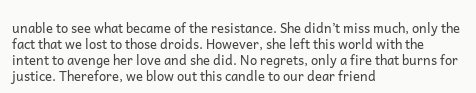unable to see what became of the resistance. She didn’t miss much, only the fact that we lost to those droids. However, she left this world with the intent to avenge her love and she did. No regrets, only a fire that burns for justice. Therefore, we blow out this candle to our dear friend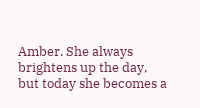Amber. She always brightens up the day, but today she becomes a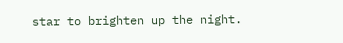star to brighten up the night.